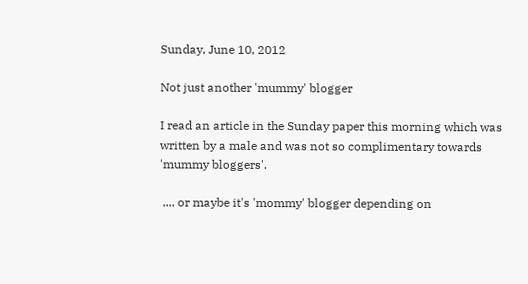Sunday, June 10, 2012

Not just another 'mummy' blogger

I read an article in the Sunday paper this morning which was written by a male and was not so complimentary towards 'mummy bloggers'.

 .... or maybe it's 'mommy' blogger depending on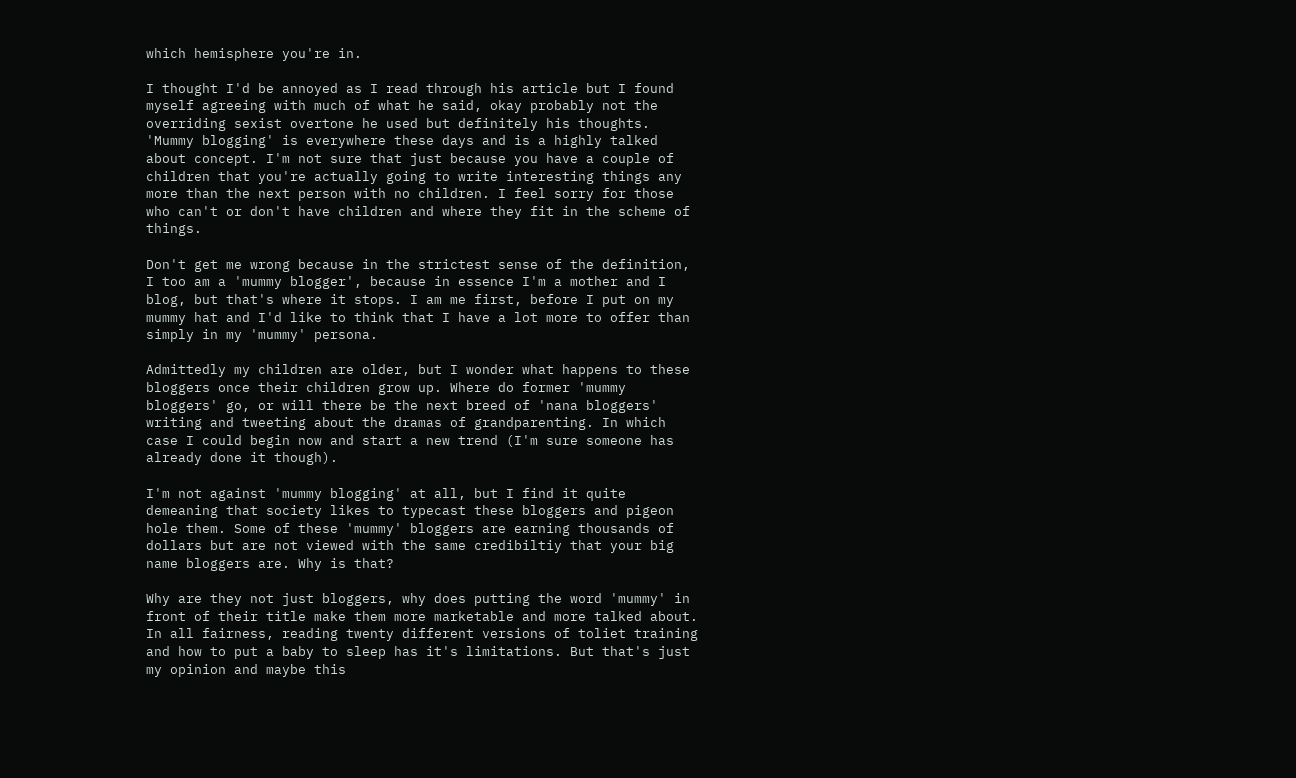which hemisphere you're in.

I thought I'd be annoyed as I read through his article but I found myself agreeing with much of what he said, okay probably not the overriding sexist overtone he used but definitely his thoughts.
'Mummy blogging' is everywhere these days and is a highly talked about concept. I'm not sure that just because you have a couple of children that you're actually going to write interesting things any more than the next person with no children. I feel sorry for those who can't or don't have children and where they fit in the scheme of things.

Don't get me wrong because in the strictest sense of the definition, I too am a 'mummy blogger', because in essence I'm a mother and I blog, but that's where it stops. I am me first, before I put on my mummy hat and I'd like to think that I have a lot more to offer than simply in my 'mummy' persona.

Admittedly my children are older, but I wonder what happens to these bloggers once their children grow up. Where do former 'mummy bloggers' go, or will there be the next breed of 'nana bloggers' writing and tweeting about the dramas of grandparenting. In which case I could begin now and start a new trend (I'm sure someone has already done it though).

I'm not against 'mummy blogging' at all, but I find it quite demeaning that society likes to typecast these bloggers and pigeon hole them. Some of these 'mummy' bloggers are earning thousands of dollars but are not viewed with the same credibiltiy that your big name bloggers are. Why is that?

Why are they not just bloggers, why does putting the word 'mummy' in front of their title make them more marketable and more talked about. In all fairness, reading twenty different versions of toliet training and how to put a baby to sleep has it's limitations. But that's just my opinion and maybe this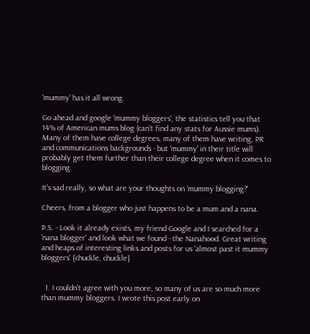'mummy' has it all wrong.

Go ahead and google 'mummy bloggers', the statistics tell you that 14% of American mums blog (can't find any stats for Aussie mums). Many of them have college degrees, many of them have writing, PR and communications backgrounds - but 'mummy' in their title will probably get them further than their college degree when it comes to blogging.

It's sad really, so what are your thoughts on 'mummy blogging?'

Cheers, from a blogger who just happens to be a mum and a nana.

P.S. - Look it already exists, my friend Google and I searched for a 'nana blogger' and look what we found - the Nanahood. Great writing and heaps of interesting links and posts for us 'almost past it mummy bloggers' {chuckle, chuckle}


  1. I couldn't agree with you more, so many of us are so much more than mummy bloggers. I wrote this post early on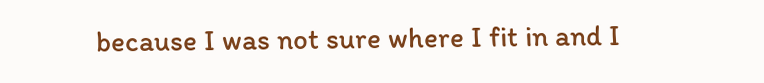because I was not sure where I fit in and I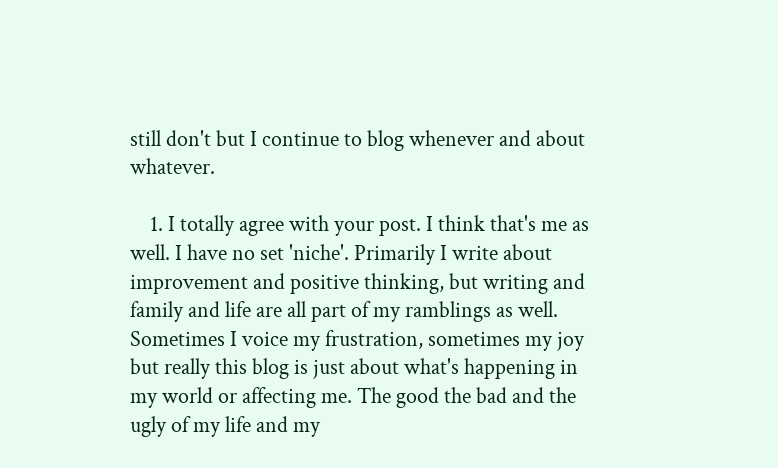still don't but I continue to blog whenever and about whatever.

    1. I totally agree with your post. I think that's me as well. I have no set 'niche'. Primarily I write about improvement and positive thinking, but writing and family and life are all part of my ramblings as well. Sometimes I voice my frustration, sometimes my joy but really this blog is just about what's happening in my world or affecting me. The good the bad and the ugly of my life and my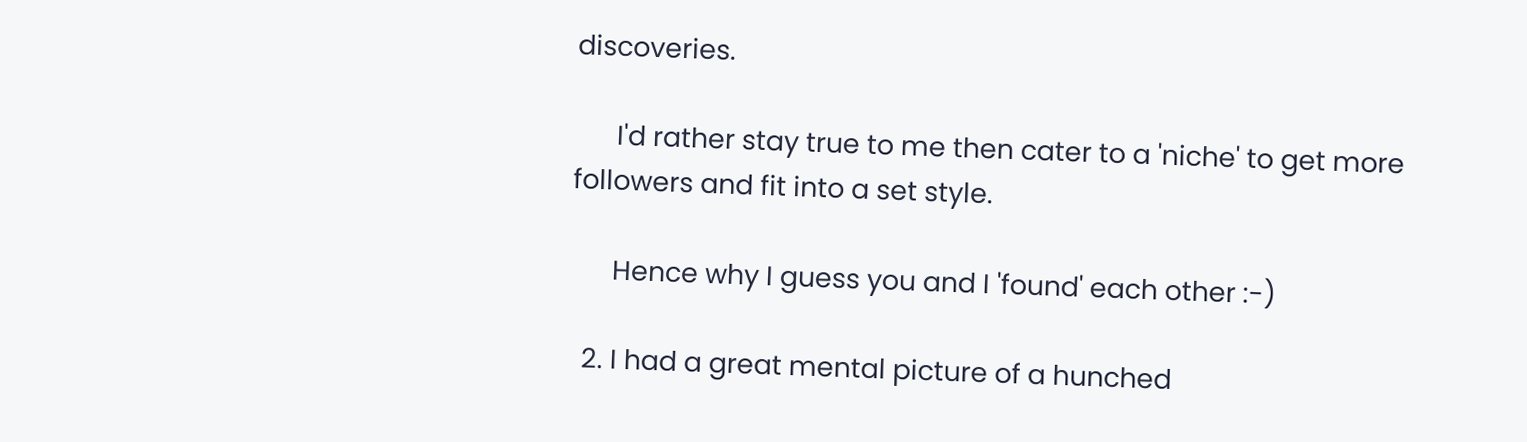discoveries.

      I'd rather stay true to me then cater to a 'niche' to get more followers and fit into a set style.

      Hence why I guess you and I 'found' each other :-)

  2. I had a great mental picture of a hunched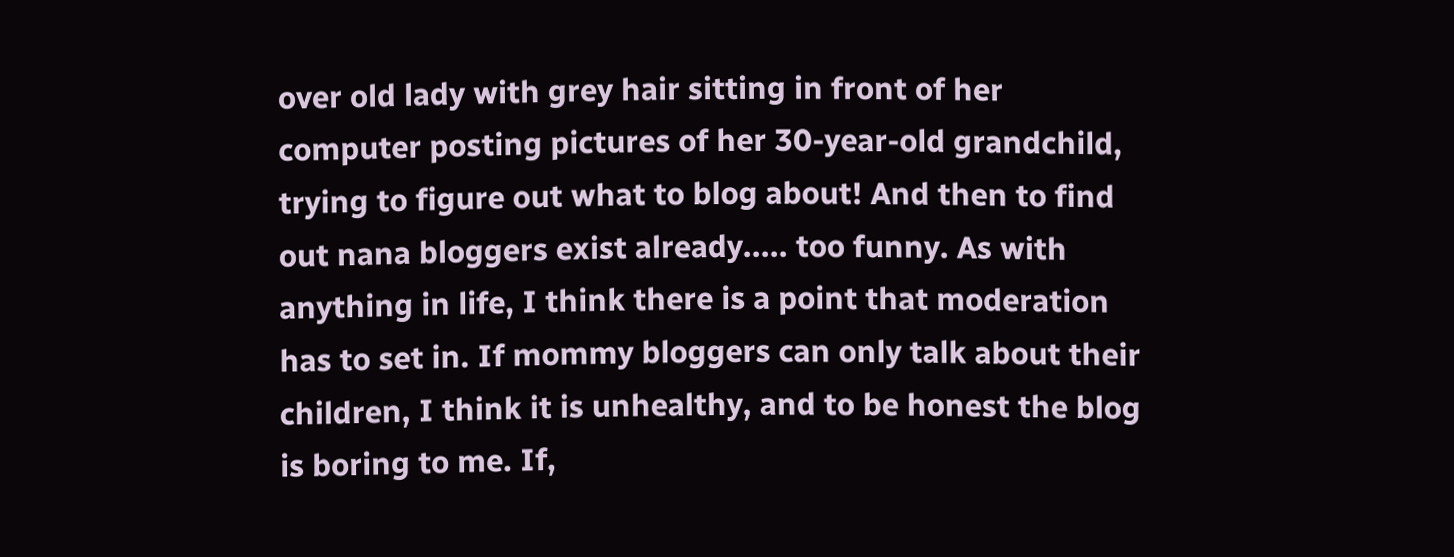over old lady with grey hair sitting in front of her computer posting pictures of her 30-year-old grandchild, trying to figure out what to blog about! And then to find out nana bloggers exist already..... too funny. As with anything in life, I think there is a point that moderation has to set in. If mommy bloggers can only talk about their children, I think it is unhealthy, and to be honest the blog is boring to me. If,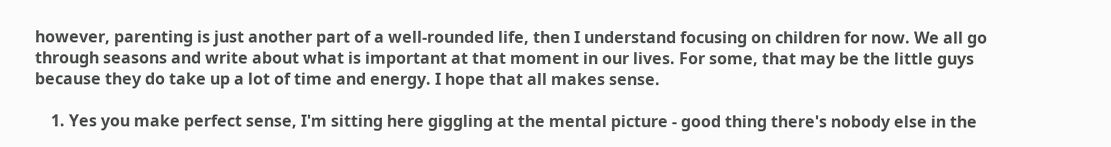however, parenting is just another part of a well-rounded life, then I understand focusing on children for now. We all go through seasons and write about what is important at that moment in our lives. For some, that may be the little guys because they do take up a lot of time and energy. I hope that all makes sense.

    1. Yes you make perfect sense, I'm sitting here giggling at the mental picture - good thing there's nobody else in the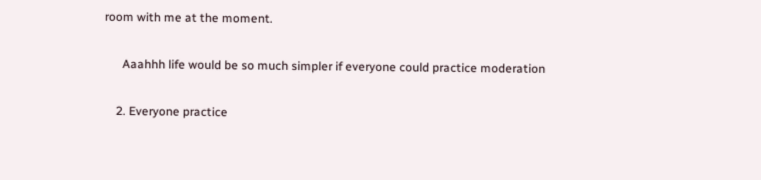room with me at the moment.

      Aaahhh life would be so much simpler if everyone could practice moderation

    2. Everyone practice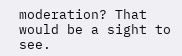moderation? That would be a sight to see.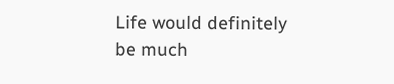Life would definitely be much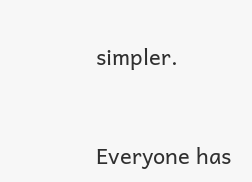simpler.


Everyone has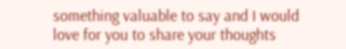something valuable to say and I would love for you to share your thoughts